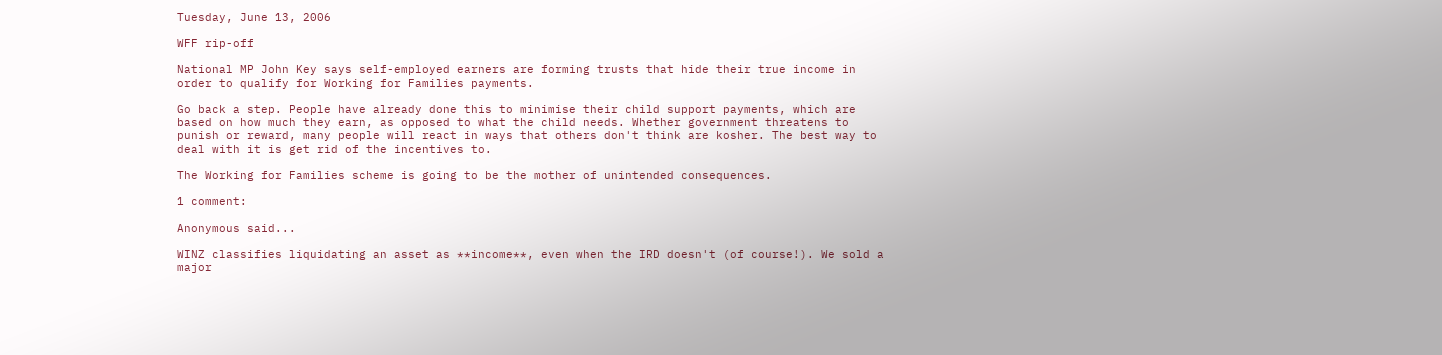Tuesday, June 13, 2006

WFF rip-off

National MP John Key says self-employed earners are forming trusts that hide their true income in order to qualify for Working for Families payments.

Go back a step. People have already done this to minimise their child support payments, which are based on how much they earn, as opposed to what the child needs. Whether government threatens to punish or reward, many people will react in ways that others don't think are kosher. The best way to deal with it is get rid of the incentives to.

The Working for Families scheme is going to be the mother of unintended consequences.

1 comment:

Anonymous said...

WINZ classifies liquidating an asset as **income**, even when the IRD doesn't (of course!). We sold a major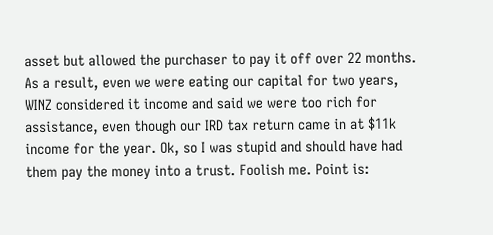asset but allowed the purchaser to pay it off over 22 months. As a result, even we were eating our capital for two years, WINZ considered it income and said we were too rich for assistance, even though our IRD tax return came in at $11k income for the year. Ok, so I was stupid and should have had them pay the money into a trust. Foolish me. Point is: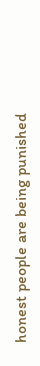honest people are being punished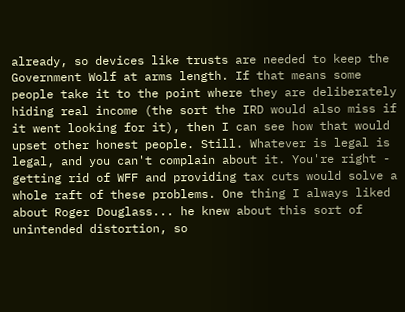already, so devices like trusts are needed to keep the Government Wolf at arms length. If that means some people take it to the point where they are deliberately hiding real income (the sort the IRD would also miss if it went looking for it), then I can see how that would upset other honest people. Still. Whatever is legal is legal, and you can't complain about it. You're right - getting rid of WFF and providing tax cuts would solve a whole raft of these problems. One thing I always liked about Roger Douglass... he knew about this sort of unintended distortion, so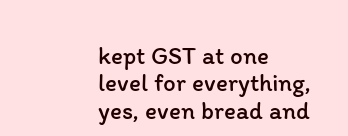kept GST at one level for everything, yes, even bread and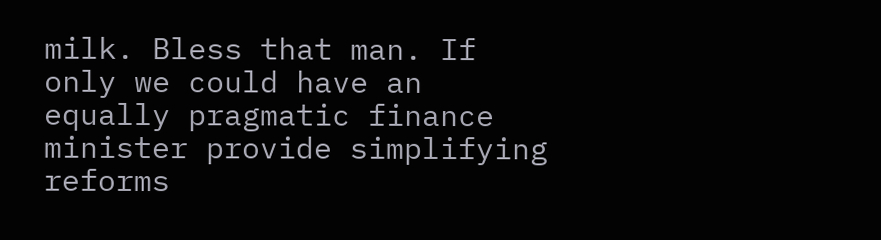milk. Bless that man. If only we could have an equally pragmatic finance minister provide simplifying reforms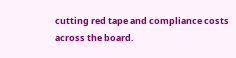cutting red tape and compliance costs across the board.